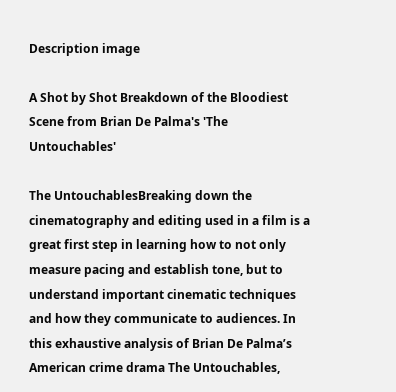Description image

A Shot by Shot Breakdown of the Bloodiest Scene from Brian De Palma's 'The Untouchables'

The UntouchablesBreaking down the cinematography and editing used in a film is a great first step in learning how to not only measure pacing and establish tone, but to understand important cinematic techniques and how they communicate to audiences. In this exhaustive analysis of Brian De Palma’s American crime drama The Untouchables,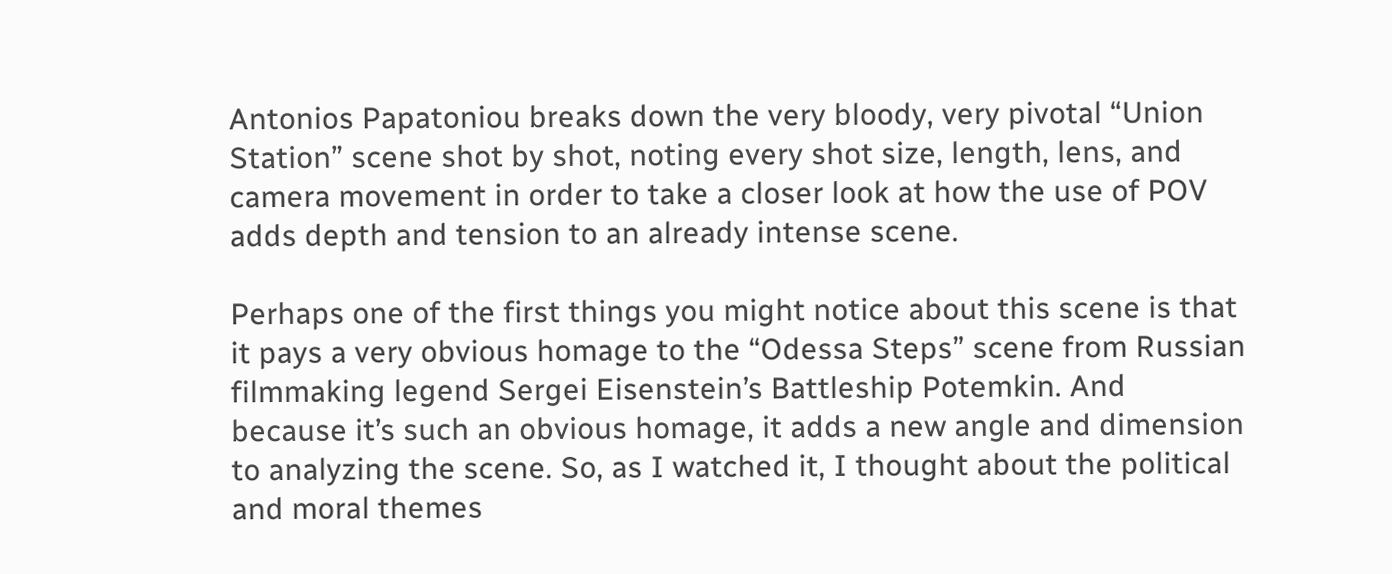Antonios Papatoniou breaks down the very bloody, very pivotal “Union Station” scene shot by shot, noting every shot size, length, lens, and camera movement in order to take a closer look at how the use of POV adds depth and tension to an already intense scene.

Perhaps one of the first things you might notice about this scene is that it pays a very obvious homage to the “Odessa Steps” scene from Russian filmmaking legend Sergei Eisenstein’s Battleship Potemkin. And because it’s such an obvious homage, it adds a new angle and dimension to analyzing the scene. So, as I watched it, I thought about the political and moral themes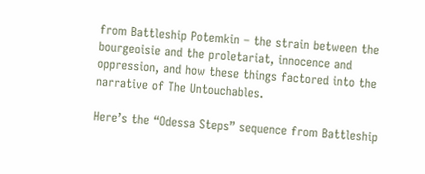from Battleship Potemkin – the strain between the bourgeoisie and the proletariat, innocence and oppression, and how these things factored into the narrative of The Untouchables.

Here’s the “Odessa Steps” sequence from Battleship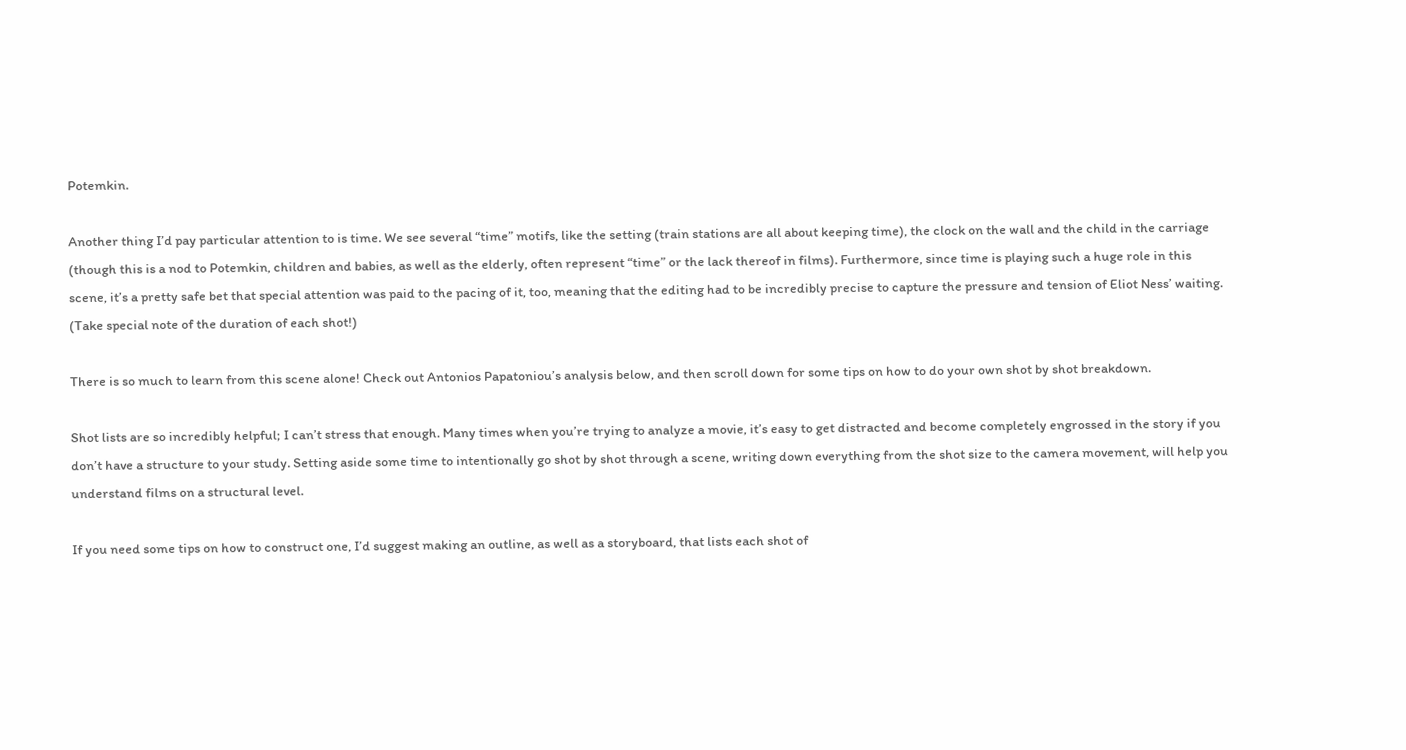Potemkin.

Another thing I’d pay particular attention to is time. We see several “time” motifs, like the setting (train stations are all about keeping time), the clock on the wall and the child in the carriage (though this is a nod to Potemkin, children and babies, as well as the elderly, often represent “time” or the lack thereof in films). Furthermore, since time is playing such a huge role in this scene, it’s a pretty safe bet that special attention was paid to the pacing of it, too, meaning that the editing had to be incredibly precise to capture the pressure and tension of Eliot Ness’ waiting. (Take special note of the duration of each shot!)

There is so much to learn from this scene alone! Check out Antonios Papatoniou’s analysis below, and then scroll down for some tips on how to do your own shot by shot breakdown.

Shot lists are so incredibly helpful; I can’t stress that enough. Many times when you’re trying to analyze a movie, it’s easy to get distracted and become completely engrossed in the story if you don’t have a structure to your study. Setting aside some time to intentionally go shot by shot through a scene, writing down everything from the shot size to the camera movement, will help you understand films on a structural level.

If you need some tips on how to construct one, I’d suggest making an outline, as well as a storyboard, that lists each shot of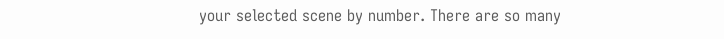your selected scene by number. There are so many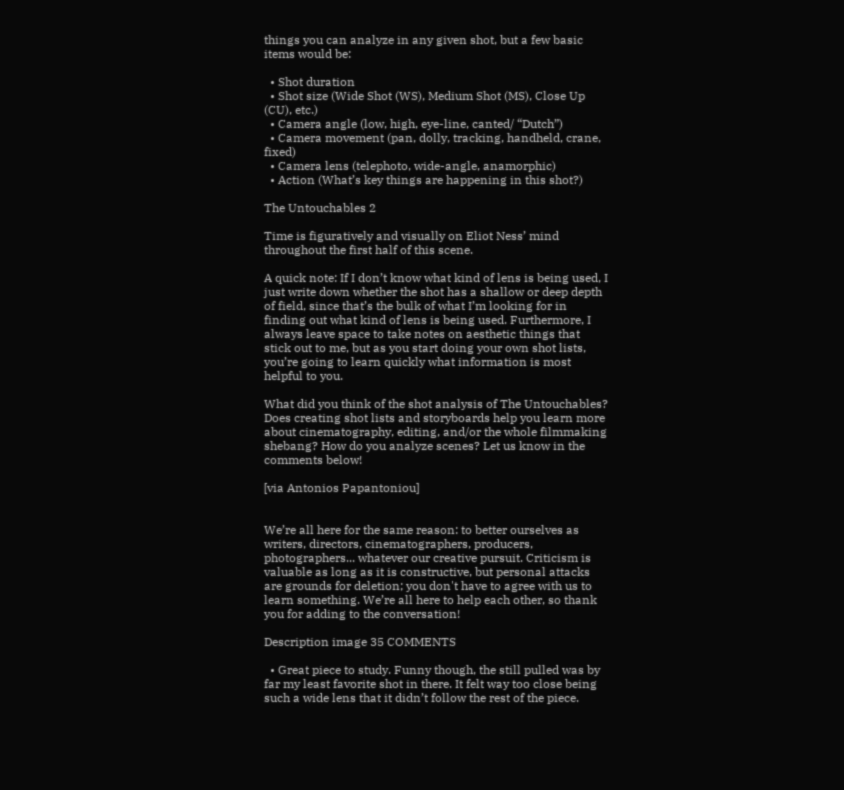things you can analyze in any given shot, but a few basic items would be:

  • Shot duration
  • Shot size (Wide Shot (WS), Medium Shot (MS), Close Up (CU), etc.)
  • Camera angle (low, high, eye-line, canted/ “Dutch”)
  • Camera movement (pan, dolly, tracking, handheld, crane, fixed)
  • Camera lens (telephoto, wide-angle, anamorphic)
  • Action (What’s key things are happening in this shot?)

The Untouchables 2

Time is figuratively and visually on Eliot Ness’ mind throughout the first half of this scene.

A quick note: If I don’t know what kind of lens is being used, I just write down whether the shot has a shallow or deep depth of field, since that’s the bulk of what I’m looking for in finding out what kind of lens is being used. Furthermore, I always leave space to take notes on aesthetic things that stick out to me, but as you start doing your own shot lists, you’re going to learn quickly what information is most helpful to you.

What did you think of the shot analysis of The Untouchables? Does creating shot lists and storyboards help you learn more about cinematography, editing, and/or the whole filmmaking shebang? How do you analyze scenes? Let us know in the comments below!

[via Antonios Papantoniou]


We’re all here for the same reason: to better ourselves as writers, directors, cinematographers, producers, photographers... whatever our creative pursuit. Criticism is valuable as long as it is constructive, but personal attacks are grounds for deletion; you don't have to agree with us to learn something. We’re all here to help each other, so thank you for adding to the conversation!

Description image 35 COMMENTS

  • Great piece to study. Funny though, the still pulled was by far my least favorite shot in there. It felt way too close being such a wide lens that it didn’t follow the rest of the piece.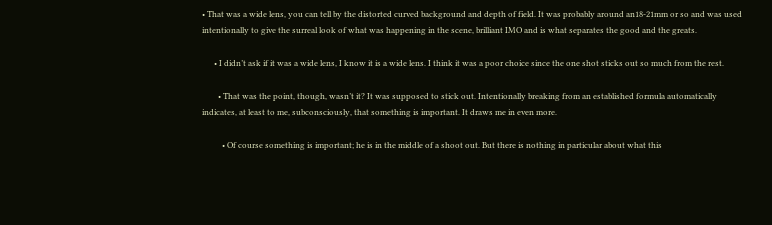• That was a wide lens, you can tell by the distorted curved background and depth of field. It was probably around an18-21mm or so and was used intentionally to give the surreal look of what was happening in the scene, brilliant IMO and is what separates the good and the greats.

      • I didn’t ask if it was a wide lens, I know it is a wide lens. I think it was a poor choice since the one shot sticks out so much from the rest.

        • That was the point, though, wasn’t it? It was supposed to stick out. Intentionally breaking from an established formula automatically indicates, at least to me, subconsciously, that something is important. It draws me in even more.

          • Of course something is important; he is in the middle of a shoot out. But there is nothing in particular about what this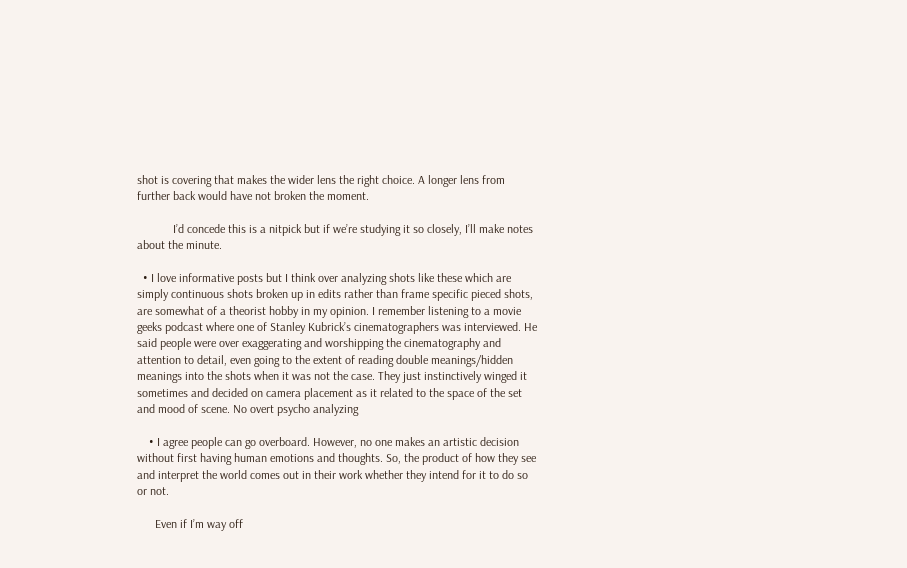shot is covering that makes the wider lens the right choice. A longer lens from further back would have not broken the moment.

            I’d concede this is a nitpick but if we’re studying it so closely, I’ll make notes about the minute.

  • I love informative posts but I think over analyzing shots like these which are simply continuous shots broken up in edits rather than frame specific pieced shots, are somewhat of a theorist hobby in my opinion. I remember listening to a movie geeks podcast where one of Stanley Kubrick’s cinematographers was interviewed. He said people were over exaggerating and worshipping the cinematography and attention to detail, even going to the extent of reading double meanings/hidden meanings into the shots when it was not the case. They just instinctively winged it sometimes and decided on camera placement as it related to the space of the set and mood of scene. No overt psycho analyzing

    • I agree people can go overboard. However, no one makes an artistic decision without first having human emotions and thoughts. So, the product of how they see and interpret the world comes out in their work whether they intend for it to do so or not.

      Even if I’m way off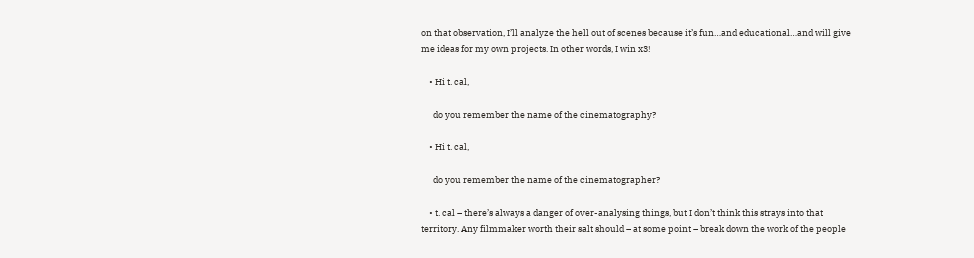on that observation, I’ll analyze the hell out of scenes because it’s fun…and educational…and will give me ideas for my own projects. In other words, I win x3!

    • Hi t. cal,

      do you remember the name of the cinematography?

    • Hi t. cal,

      do you remember the name of the cinematographer?

    • t. cal – there’s always a danger of over-analysing things, but I don’t think this strays into that territory. Any filmmaker worth their salt should – at some point – break down the work of the people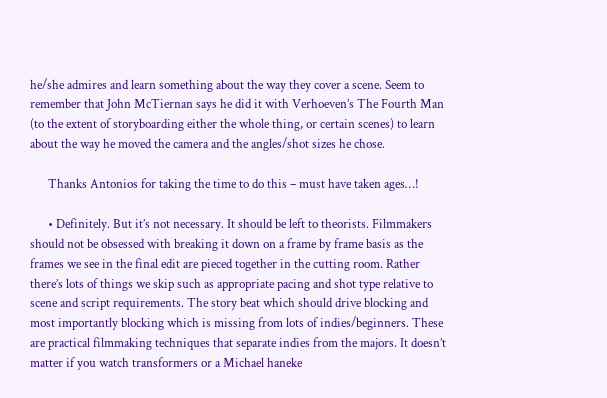he/she admires and learn something about the way they cover a scene. Seem to remember that John McTiernan says he did it with Verhoeven’s The Fourth Man (to the extent of storyboarding either the whole thing, or certain scenes) to learn about the way he moved the camera and the angles/shot sizes he chose.

      Thanks Antonios for taking the time to do this – must have taken ages…!

      • Definitely. But it’s not necessary. It should be left to theorists. Filmmakers should not be obsessed with breaking it down on a frame by frame basis as the frames we see in the final edit are pieced together in the cutting room. Rather there’s lots of things we skip such as appropriate pacing and shot type relative to scene and script requirements. The story beat which should drive blocking and most importantly blocking which is missing from lots of indies/beginners. These are practical filmmaking techniques that separate indies from the majors. It doesn’t matter if you watch transformers or a Michael haneke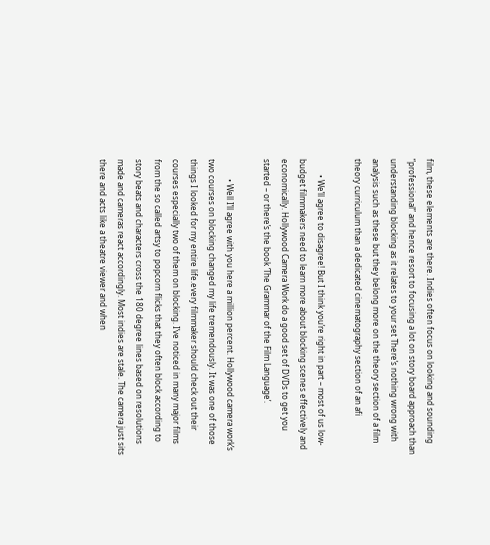film, these elements are there. Indies often focus on looking and sounding “professional” and hence resort to focusing a lot on story board approach than understanding blocking as it relates to your set There’s nothing wrong with analysis such as these but they belong more on the theory section of a film theory curriculum than a dedicated cinematography section of an afi

        • We’ll agree to disagree! But I think you’re right in part – most of us low-budget filmmakers need to learn more about blocking scenes effectively and economically. Hollywood Camera Work do a good set of DVDs to get you started – or there’s the book ‘The Grammar of the Film Language’.

          • Well I’ll agree with you here a million percent. Hollywood camera work’s two courses on blocking changed my life tremendously. It was one of those things I looked for my entire life.every filmmaker should check out their courses especially two of them on blocking. I’ve noticed in many major films from the so called artsy to popcorn flicks that they often block according to story beats and characters cross the 180 degree lines based on resolutions made and cameras react accordingly. Most indies are stale. The camera just sits there and acts like a theatre viewer and when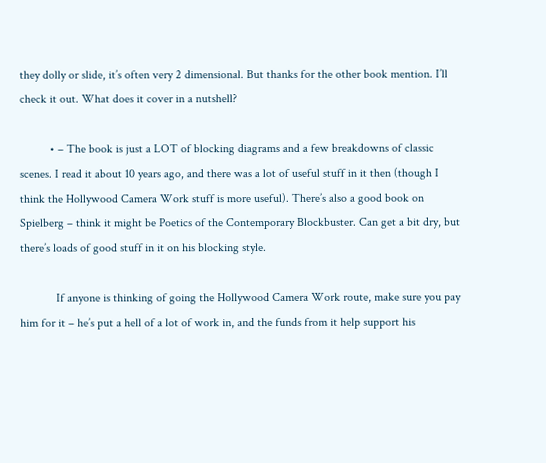they dolly or slide, it’s often very 2 dimensional. But thanks for the other book mention. I’ll check it out. What does it cover in a nutshell?

          • – The book is just a LOT of blocking diagrams and a few breakdowns of classic scenes. I read it about 10 years ago, and there was a lot of useful stuff in it then (though I think the Hollywood Camera Work stuff is more useful). There’s also a good book on Spielberg – think it might be Poetics of the Contemporary Blockbuster. Can get a bit dry, but there’s loads of good stuff in it on his blocking style.

            If anyone is thinking of going the Hollywood Camera Work route, make sure you pay him for it – he’s put a hell of a lot of work in, and the funds from it help support his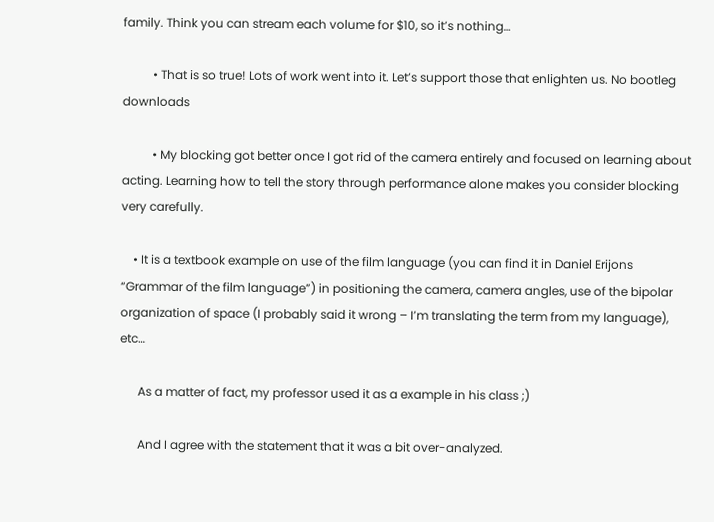family. Think you can stream each volume for $10, so it’s nothing…

          • That is so true! Lots of work went into it. Let’s support those that enlighten us. No bootleg downloads

          • My blocking got better once I got rid of the camera entirely and focused on learning about acting. Learning how to tell the story through performance alone makes you consider blocking very carefully.

    • It is a textbook example on use of the film language (you can find it in Daniel Erijons “Grammar of the film language”) in positioning the camera, camera angles, use of the bipolar organization of space (I probably said it wrong – I’m translating the term from my language), etc…

      As a matter of fact, my professor used it as a example in his class ;)

      And I agree with the statement that it was a bit over-analyzed.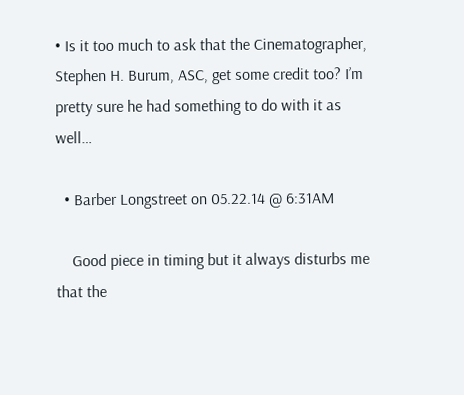• Is it too much to ask that the Cinematographer, Stephen H. Burum, ASC, get some credit too? I’m pretty sure he had something to do with it as well…

  • Barber Longstreet on 05.22.14 @ 6:31AM

    Good piece in timing but it always disturbs me that the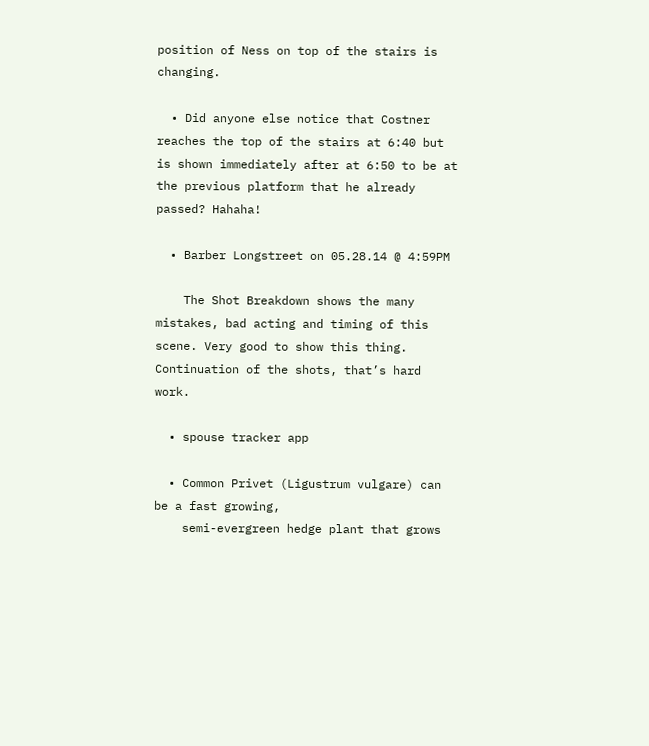position of Ness on top of the stairs is changing.

  • Did anyone else notice that Costner reaches the top of the stairs at 6:40 but is shown immediately after at 6:50 to be at the previous platform that he already passed? Hahaha!

  • Barber Longstreet on 05.28.14 @ 4:59PM

    The Shot Breakdown shows the many mistakes, bad acting and timing of this scene. Very good to show this thing. Continuation of the shots, that’s hard work.

  • spouse tracker app

  • Common Privet (Ligustrum vulgare) can be a fast growing,
    semi-evergreen hedge plant that grows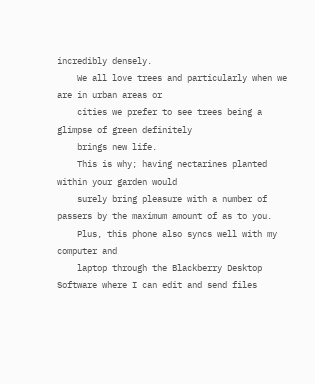incredibly densely.
    We all love trees and particularly when we are in urban areas or
    cities we prefer to see trees being a glimpse of green definitely
    brings new life.
    This is why; having nectarines planted within your garden would
    surely bring pleasure with a number of passers by the maximum amount of as to you.
    Plus, this phone also syncs well with my computer and
    laptop through the Blackberry Desktop Software where I can edit and send files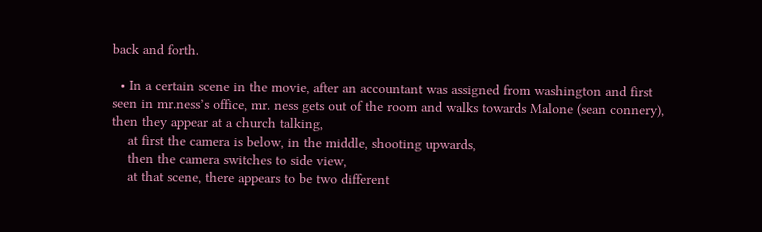back and forth.

  • In a certain scene in the movie, after an accountant was assigned from washington and first seen in mr.ness’s office, mr. ness gets out of the room and walks towards Malone (sean connery), then they appear at a church talking,
    at first the camera is below, in the middle, shooting upwards,
    then the camera switches to side view,
    at that scene, there appears to be two different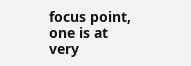focus point, one is at very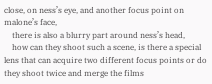close, on ness’s eye, and another focus point on malone’s face,
    there is also a blurry part around ness’s head,
    how can they shoot such a scene, is there a special lens that can acquire two different focus points or do they shoot twice and merge the films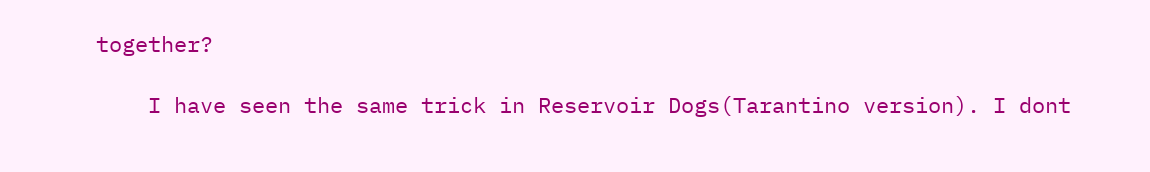together?

    I have seen the same trick in Reservoir Dogs(Tarantino version). I dont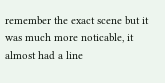remember the exact scene but it was much more noticable, it almost had a line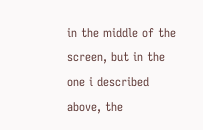in the middle of the screen, but in the one i described above, the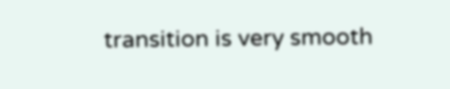transition is very smooth